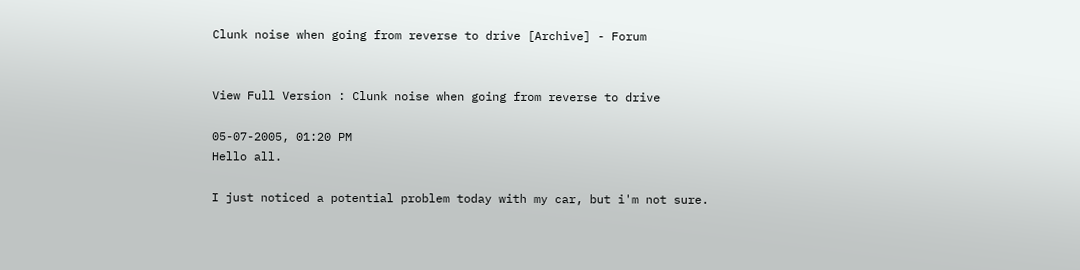Clunk noise when going from reverse to drive [Archive] - Forum


View Full Version : Clunk noise when going from reverse to drive

05-07-2005, 01:20 PM
Hello all.

I just noticed a potential problem today with my car, but i'm not sure.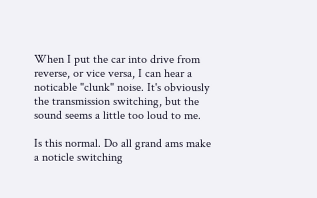When I put the car into drive from reverse, or vice versa, I can hear a noticable "clunk" noise. It's obviously the transmission switching, but the sound seems a little too loud to me.

Is this normal. Do all grand ams make a noticle switching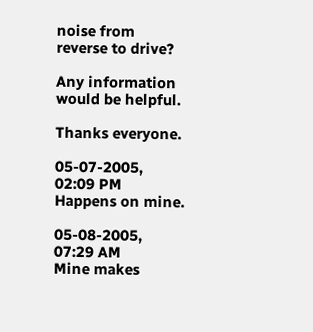noise from reverse to drive?

Any information would be helpful.

Thanks everyone.

05-07-2005, 02:09 PM
Happens on mine.

05-08-2005, 07:29 AM
Mine makes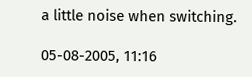a little noise when switching.

05-08-2005, 11:16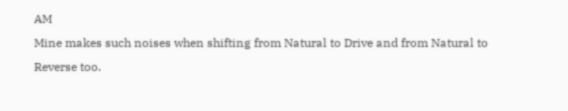AM
Mine makes such noises when shifting from Natural to Drive and from Natural to Reverse too.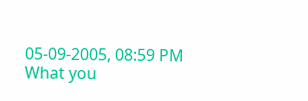05-09-2005, 08:59 PM
What you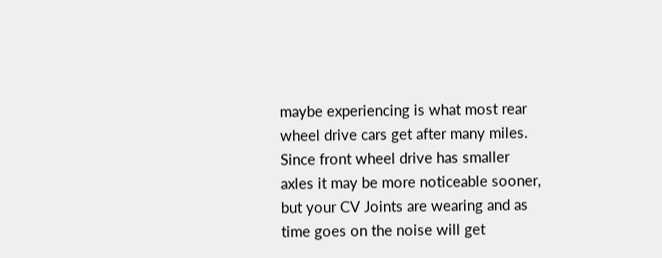maybe experiencing is what most rear wheel drive cars get after many miles. Since front wheel drive has smaller axles it may be more noticeable sooner, but your CV Joints are wearing and as time goes on the noise will get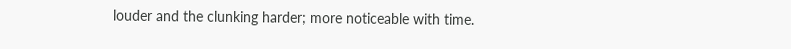louder and the clunking harder; more noticeable with time.